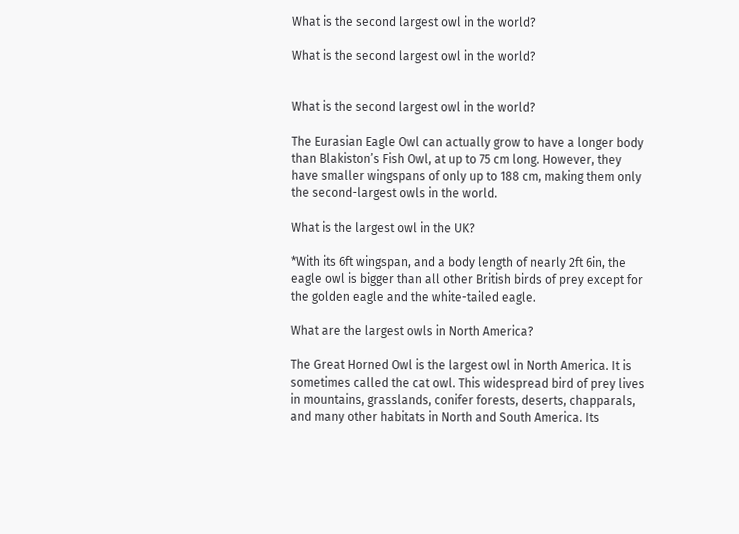What is the second largest owl in the world?

What is the second largest owl in the world?


What is the second largest owl in the world?

The Eurasian Eagle Owl can actually grow to have a longer body than Blakiston’s Fish Owl, at up to 75 cm long. However, they have smaller wingspans of only up to 188 cm, making them only the second-largest owls in the world.

What is the largest owl in the UK?

*With its 6ft wingspan, and a body length of nearly 2ft 6in, the eagle owl is bigger than all other British birds of prey except for the golden eagle and the white-tailed eagle.

What are the largest owls in North America?

The Great Horned Owl is the largest owl in North America. It is sometimes called the cat owl. This widespread bird of prey lives in mountains, grasslands, conifer forests, deserts, chapparals, and many other habitats in North and South America. Its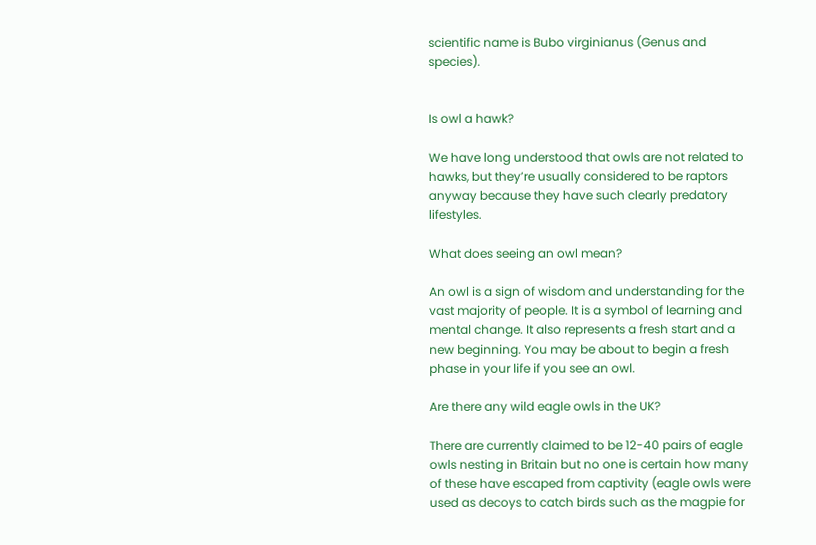scientific name is Bubo virginianus (Genus and species).


Is owl a hawk?

We have long understood that owls are not related to hawks, but they’re usually considered to be raptors anyway because they have such clearly predatory lifestyles.

What does seeing an owl mean?

An owl is a sign of wisdom and understanding for the vast majority of people. It is a symbol of learning and mental change. It also represents a fresh start and a new beginning. You may be about to begin a fresh phase in your life if you see an owl.

Are there any wild eagle owls in the UK?

There are currently claimed to be 12-40 pairs of eagle owls nesting in Britain but no one is certain how many of these have escaped from captivity (eagle owls were used as decoys to catch birds such as the magpie for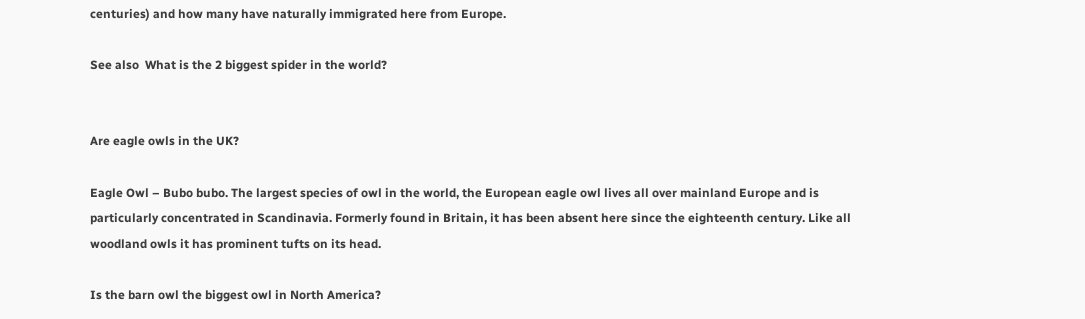centuries) and how many have naturally immigrated here from Europe.

See also  What is the 2 biggest spider in the world?


Are eagle owls in the UK?

Eagle Owl – Bubo bubo. The largest species of owl in the world, the European eagle owl lives all over mainland Europe and is particularly concentrated in Scandinavia. Formerly found in Britain, it has been absent here since the eighteenth century. Like all woodland owls it has prominent tufts on its head.

Is the barn owl the biggest owl in North America?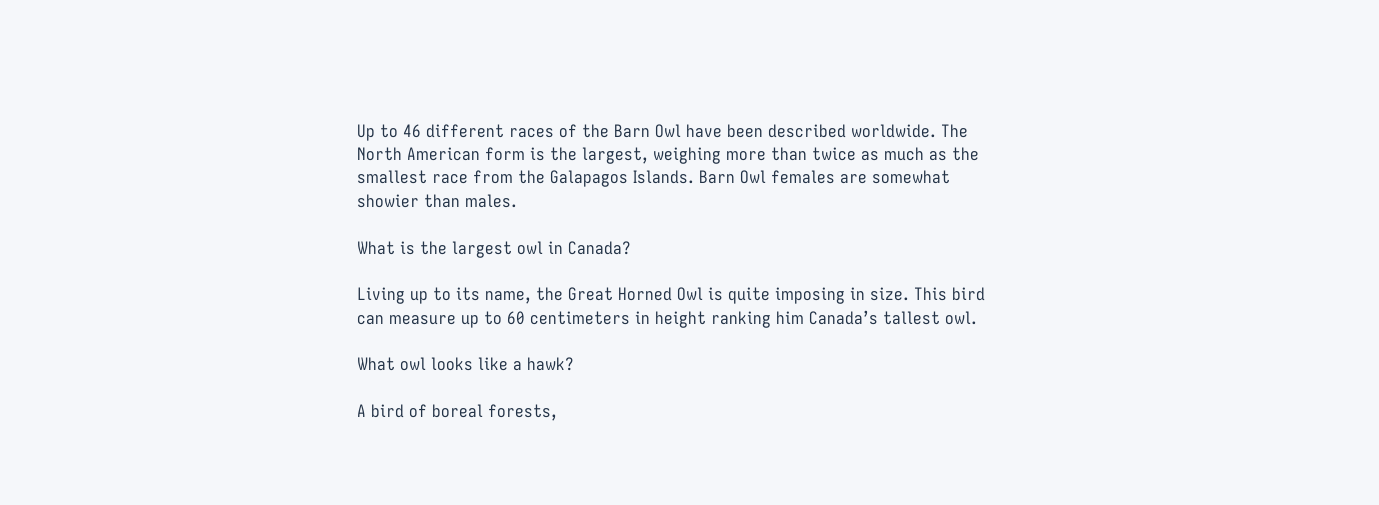Up to 46 different races of the Barn Owl have been described worldwide. The North American form is the largest, weighing more than twice as much as the smallest race from the Galapagos Islands. Barn Owl females are somewhat showier than males.

What is the largest owl in Canada?

Living up to its name, the Great Horned Owl is quite imposing in size. This bird can measure up to 60 centimeters in height ranking him Canada’s tallest owl.

What owl looks like a hawk?

A bird of boreal forests,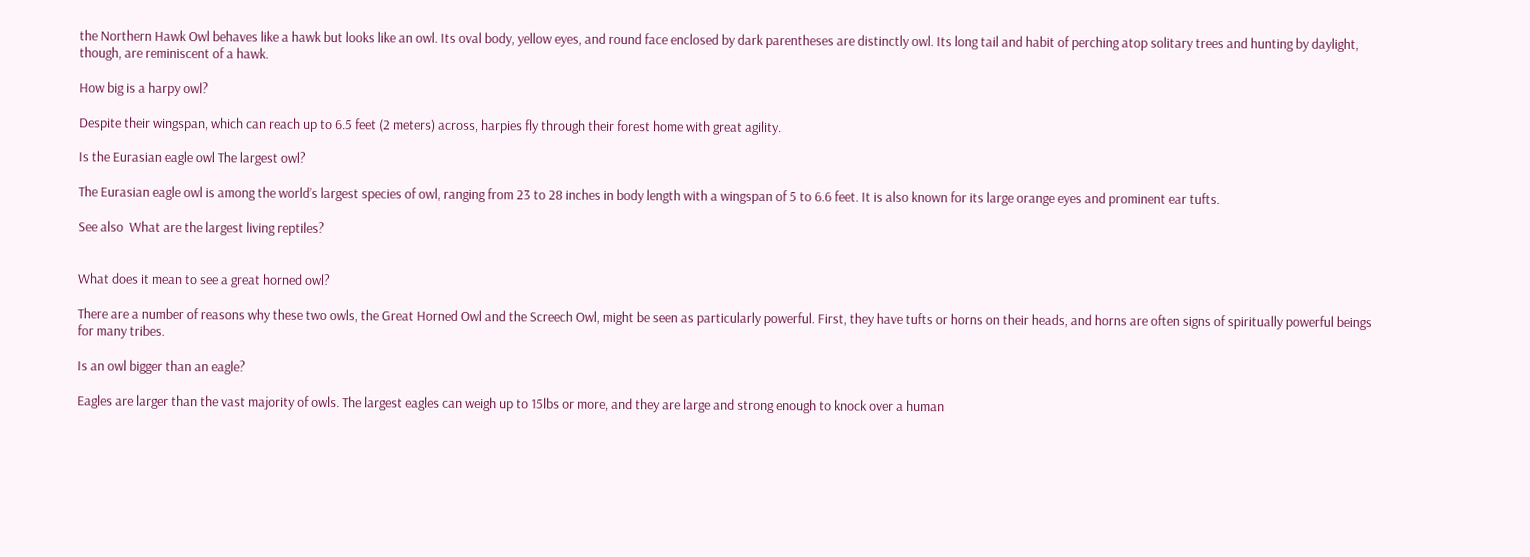the Northern Hawk Owl behaves like a hawk but looks like an owl. Its oval body, yellow eyes, and round face enclosed by dark parentheses are distinctly owl. Its long tail and habit of perching atop solitary trees and hunting by daylight, though, are reminiscent of a hawk.

How big is a harpy owl?

Despite their wingspan, which can reach up to 6.5 feet (2 meters) across, harpies fly through their forest home with great agility.

Is the Eurasian eagle owl The largest owl?

The Eurasian eagle owl is among the world’s largest species of owl, ranging from 23 to 28 inches in body length with a wingspan of 5 to 6.6 feet. It is also known for its large orange eyes and prominent ear tufts.

See also  What are the largest living reptiles?


What does it mean to see a great horned owl?

There are a number of reasons why these two owls, the Great Horned Owl and the Screech Owl, might be seen as particularly powerful. First, they have tufts or horns on their heads, and horns are often signs of spiritually powerful beings for many tribes.

Is an owl bigger than an eagle?

Eagles are larger than the vast majority of owls. The largest eagles can weigh up to 15lbs or more, and they are large and strong enough to knock over a human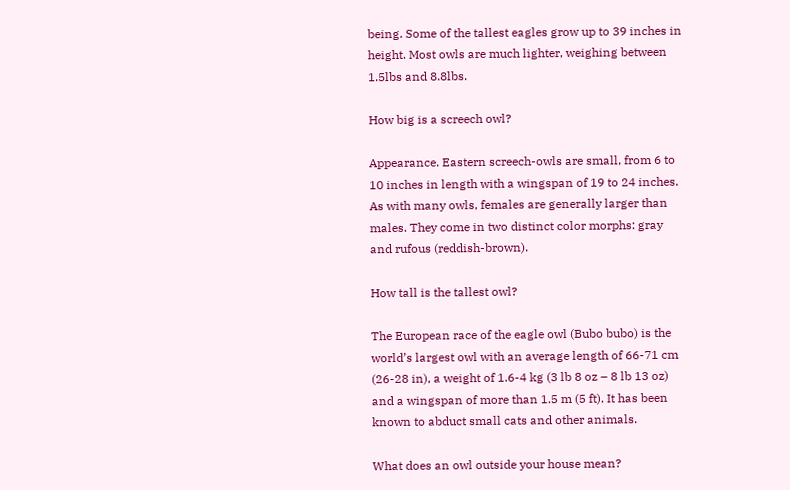being. Some of the tallest eagles grow up to 39 inches in height. Most owls are much lighter, weighing between 1.5lbs and 8.8lbs.

How big is a screech owl?

Appearance. Eastern screech-owls are small, from 6 to 10 inches in length with a wingspan of 19 to 24 inches. As with many owls, females are generally larger than males. They come in two distinct color morphs: gray and rufous (reddish-brown).

How tall is the tallest owl?

The European race of the eagle owl (Bubo bubo) is the world’s largest owl with an average length of 66-71 cm (26-28 in), a weight of 1.6-4 kg (3 lb 8 oz – 8 lb 13 oz) and a wingspan of more than 1.5 m (5 ft). It has been known to abduct small cats and other animals.

What does an owl outside your house mean?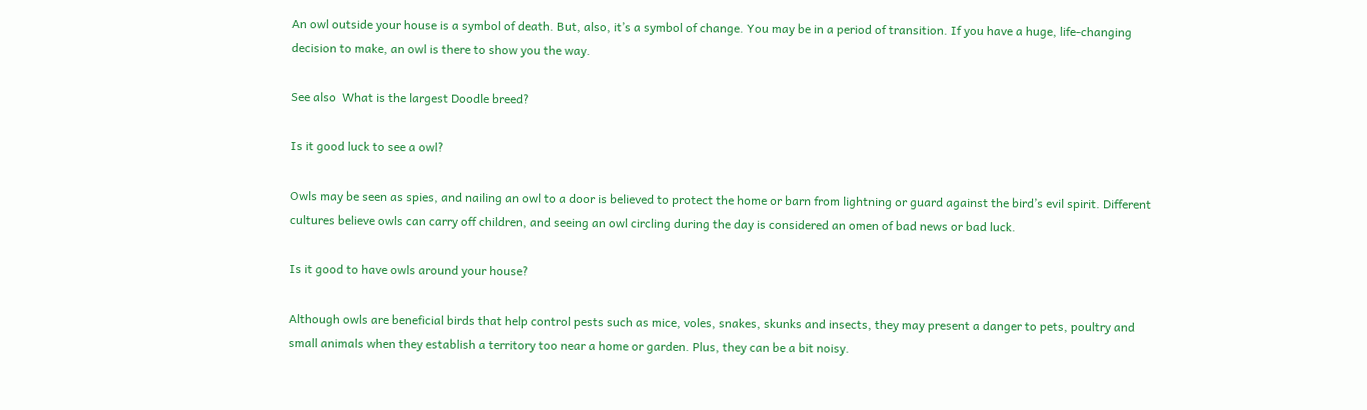An owl outside your house is a symbol of death. But, also, it’s a symbol of change. You may be in a period of transition. If you have a huge, life-changing decision to make, an owl is there to show you the way.

See also  What is the largest Doodle breed?

Is it good luck to see a owl?

Owls may be seen as spies, and nailing an owl to a door is believed to protect the home or barn from lightning or guard against the bird’s evil spirit. Different cultures believe owls can carry off children, and seeing an owl circling during the day is considered an omen of bad news or bad luck.

Is it good to have owls around your house?

Although owls are beneficial birds that help control pests such as mice, voles, snakes, skunks and insects, they may present a danger to pets, poultry and small animals when they establish a territory too near a home or garden. Plus, they can be a bit noisy.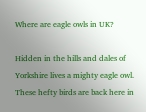Where are eagle owls in UK?

Hidden in the hills and dales of Yorkshire lives a mighty eagle owl. These hefty birds are back here in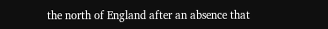the north of England after an absence that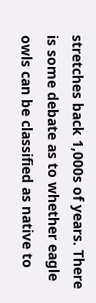stretches back 1,000s of years. There is some debate as to whether eagle owls can be classified as native to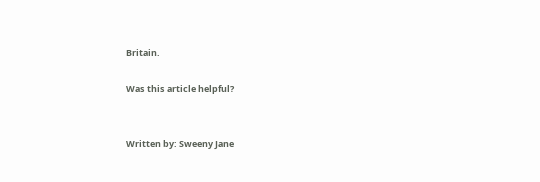Britain.

Was this article helpful?


Written by: Sweeny Jane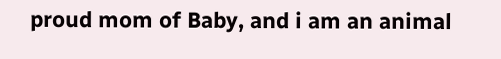proud mom of Baby, and i am an animal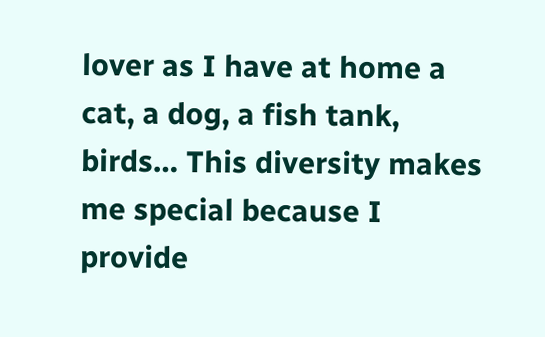lover as I have at home a cat, a dog, a fish tank, birds… This diversity makes me special because I provide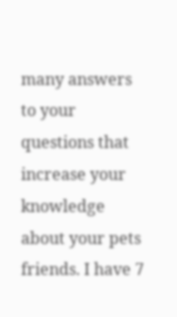many answers to your questions that increase your knowledge about your pets friends. I have 7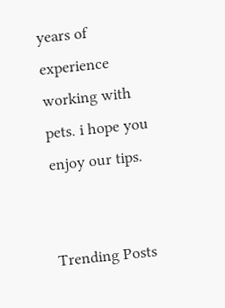years of experience working with pets. i hope you enjoy our tips.


Trending Posts